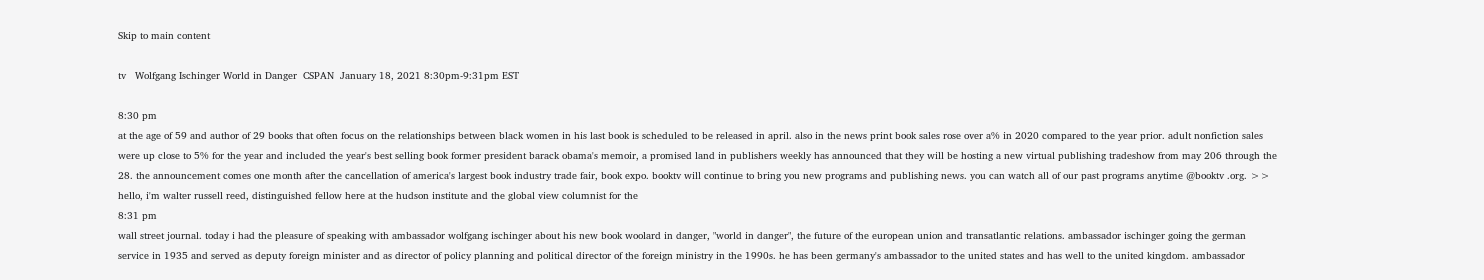Skip to main content

tv   Wolfgang Ischinger World in Danger  CSPAN  January 18, 2021 8:30pm-9:31pm EST

8:30 pm
at the age of 59 and author of 29 books that often focus on the relationships between black women in his last book is scheduled to be released in april. also in the news print book sales rose over a% in 2020 compared to the year prior. adult nonfiction sales were up close to 5% for the year and included the year's best selling book former president barack obama's memoir, a promised land in publishers weekly has announced that they will be hosting a new virtual publishing tradeshow from may 206 through the 28. the announcement comes one month after the cancellation of america's largest book industry trade fair, book expo. booktv will continue to bring you new programs and publishing news. you can watch all of our past programs anytime @booktv .org. >> hello, i'm walter russell reed, distinguished fellow here at the hudson institute and the global view columnist for the
8:31 pm
wall street journal. today i had the pleasure of speaking with ambassador wolfgang ischinger about his new book woolard in danger, "world in danger", the future of the european union and transatlantic relations. ambassador ischinger going the german service in 1935 and served as deputy foreign minister and as director of policy planning and political director of the foreign ministry in the 1990s. he has been germany's ambassador to the united states and has well to the united kingdom. ambassador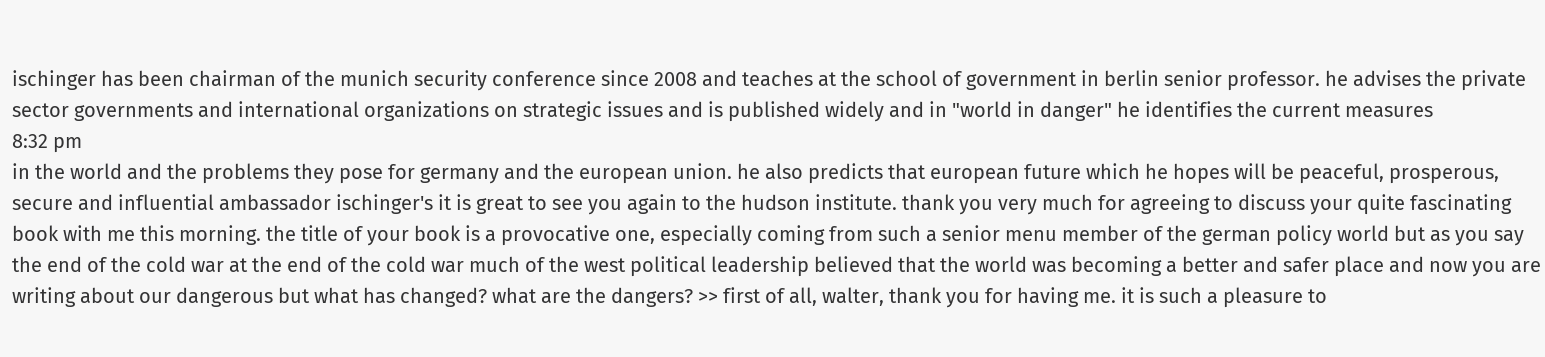ischinger has been chairman of the munich security conference since 2008 and teaches at the school of government in berlin senior professor. he advises the private sector governments and international organizations on strategic issues and is published widely and in "world in danger" he identifies the current measures
8:32 pm
in the world and the problems they pose for germany and the european union. he also predicts that european future which he hopes will be peaceful, prosperous, secure and influential ambassador ischinger's it is great to see you again to the hudson institute. thank you very much for agreeing to discuss your quite fascinating book with me this morning. the title of your book is a provocative one, especially coming from such a senior menu member of the german policy world but as you say the end of the cold war at the end of the cold war much of the west political leadership believed that the world was becoming a better and safer place and now you are writing about our dangerous but what has changed? what are the dangers? >> first of all, walter, thank you for having me. it is such a pleasure to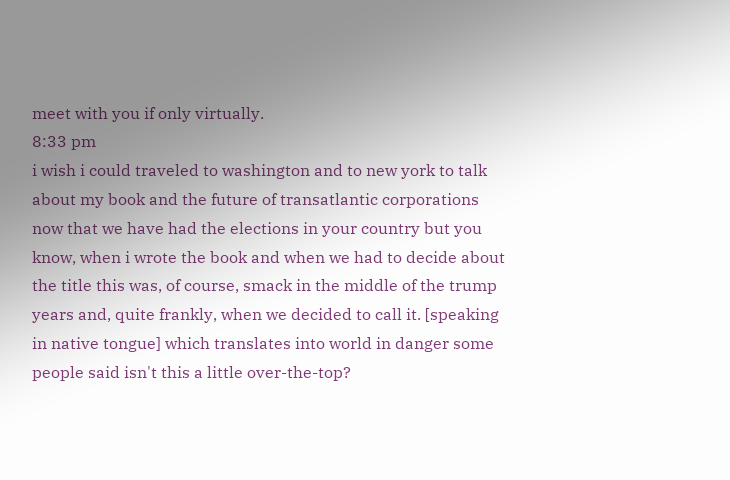meet with you if only virtually.
8:33 pm
i wish i could traveled to washington and to new york to talk about my book and the future of transatlantic corporations now that we have had the elections in your country but you know, when i wrote the book and when we had to decide about the title this was, of course, smack in the middle of the trump years and, quite frankly, when we decided to call it. [speaking in native tongue] which translates into world in danger some people said isn't this a little over-the-top?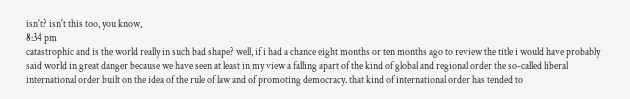isn't? isn't this too, you know,
8:34 pm
catastrophic and is the world really in such bad shape? well, if i had a chance eight months or ten months ago to review the title i would have probably said world in great danger because we have seen at least in my view a falling apart of the kind of global and regional order the so-called liberal international order built on the idea of the rule of law and of promoting democracy. that kind of international order has tended to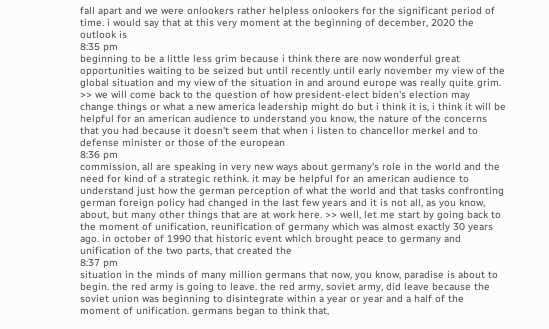fall apart and we were onlookers rather helpless onlookers for the significant period of time. i would say that at this very moment at the beginning of december, 2020 the outlook is
8:35 pm
beginning to be a little less grim because i think there are now wonderful great opportunities waiting to be seized but until recently until early november my view of the global situation and my view of the situation in and around europe was really quite grim. >> we will come back to the question of how president-elect biden's election may change things or what a new america leadership might do but i think it is, i think it will be helpful for an american audience to understand you know, the nature of the concerns that you had because it doesn't seem that when i listen to chancellor merkel and to defense minister or those of the european
8:36 pm
commission, all are speaking in very new ways about germany's role in the world and the need for kind of a strategic rethink. it may be helpful for an american audience to understand just how the german perception of what the world and that tasks confronting german foreign policy had changed in the last few years and it is not all, as you know, about, but many other things that are at work here. >> well, let me start by going back to the moment of unification, reunification of germany which was almost exactly 30 years ago. in october of 1990 that historic event which brought peace to germany and unification of the two parts, that created the
8:37 pm
situation in the minds of many million germans that now, you know, paradise is about to begin. the red army is going to leave. the red army, soviet army, did leave because the soviet union was beginning to disintegrate within a year or year and a half of the moment of unification. germans began to think that,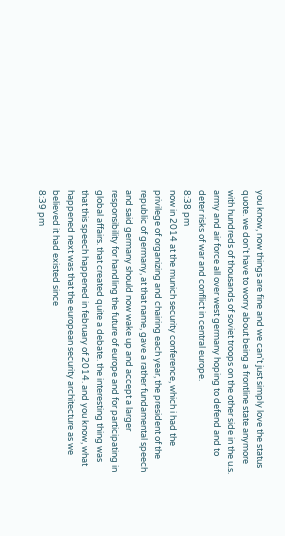you know, now things are fine and we can't just simply love the status quote. we don't have to worry about being a frontline state anymore with hundreds of thousands of soviet troops on the other side in the u.s. army and air force all over west germany hoping to defend and to deter risks of war and conflict in central europe.
8:38 pm
now in 2014 at the munich security conference, which i had the privilege of organizing and chairing each year, the president of the republic of germany, at that name, gave a rather fundamental speech and said germany should now wake up and accept a larger responsibility for handling the future of europe and for participating in global affairs. that created quite a debate. the interesting thing was that this speech happened in february of 2014. and you know, what happened next was that the european security architecture as we believed it had existed since
8:39 pm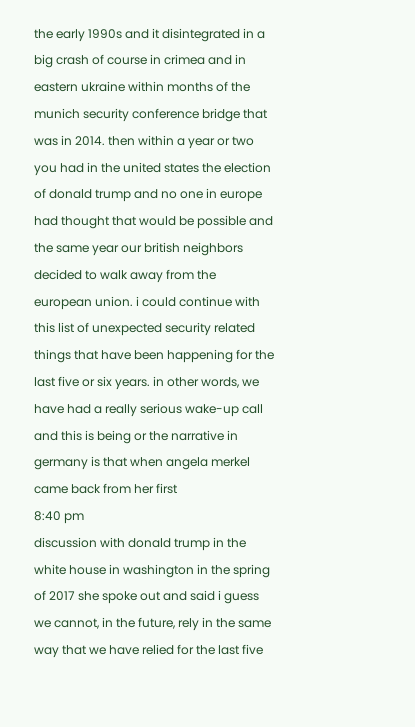the early 1990s and it disintegrated in a big crash of course in crimea and in eastern ukraine within months of the munich security conference bridge that was in 2014. then within a year or two you had in the united states the election of donald trump and no one in europe had thought that would be possible and the same year our british neighbors decided to walk away from the european union. i could continue with this list of unexpected security related things that have been happening for the last five or six years. in other words, we have had a really serious wake-up call and this is being or the narrative in germany is that when angela merkel came back from her first
8:40 pm
discussion with donald trump in the white house in washington in the spring of 2017 she spoke out and said i guess we cannot, in the future, rely in the same way that we have relied for the last five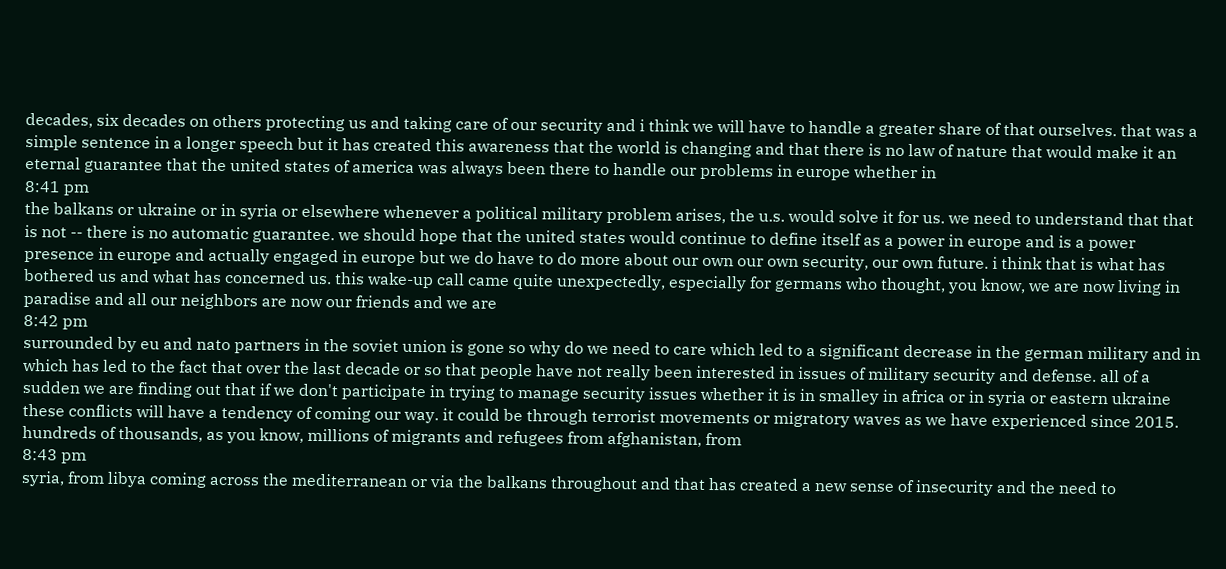decades, six decades on others protecting us and taking care of our security and i think we will have to handle a greater share of that ourselves. that was a simple sentence in a longer speech but it has created this awareness that the world is changing and that there is no law of nature that would make it an eternal guarantee that the united states of america was always been there to handle our problems in europe whether in
8:41 pm
the balkans or ukraine or in syria or elsewhere whenever a political military problem arises, the u.s. would solve it for us. we need to understand that that is not -- there is no automatic guarantee. we should hope that the united states would continue to define itself as a power in europe and is a power presence in europe and actually engaged in europe but we do have to do more about our own our own security, our own future. i think that is what has bothered us and what has concerned us. this wake-up call came quite unexpectedly, especially for germans who thought, you know, we are now living in paradise and all our neighbors are now our friends and we are
8:42 pm
surrounded by eu and nato partners in the soviet union is gone so why do we need to care which led to a significant decrease in the german military and in which has led to the fact that over the last decade or so that people have not really been interested in issues of military security and defense. all of a sudden we are finding out that if we don't participate in trying to manage security issues whether it is in smalley in africa or in syria or eastern ukraine these conflicts will have a tendency of coming our way. it could be through terrorist movements or migratory waves as we have experienced since 2015. hundreds of thousands, as you know, millions of migrants and refugees from afghanistan, from
8:43 pm
syria, from libya coming across the mediterranean or via the balkans throughout and that has created a new sense of insecurity and the need to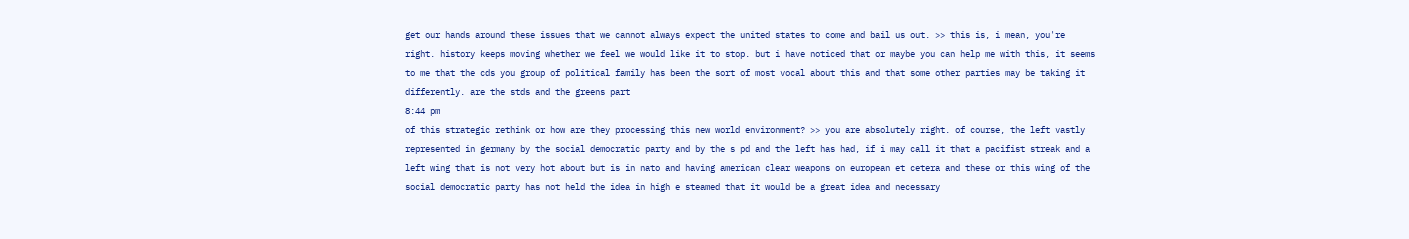get our hands around these issues that we cannot always expect the united states to come and bail us out. >> this is, i mean, you're right. history keeps moving whether we feel we would like it to stop. but i have noticed that or maybe you can help me with this, it seems to me that the cds you group of political family has been the sort of most vocal about this and that some other parties may be taking it differently. are the stds and the greens part
8:44 pm
of this strategic rethink or how are they processing this new world environment? >> you are absolutely right. of course, the left vastly represented in germany by the social democratic party and by the s pd and the left has had, if i may call it that a pacifist streak and a left wing that is not very hot about but is in nato and having american clear weapons on european et cetera and these or this wing of the social democratic party has not held the idea in high e steamed that it would be a great idea and necessary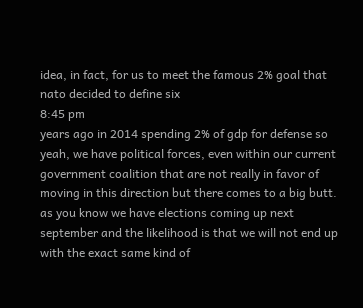idea, in fact, for us to meet the famous 2% goal that nato decided to define six
8:45 pm
years ago in 2014 spending 2% of gdp for defense so yeah, we have political forces, even within our current government coalition that are not really in favor of moving in this direction but there comes to a big butt. as you know we have elections coming up next september and the likelihood is that we will not end up with the exact same kind of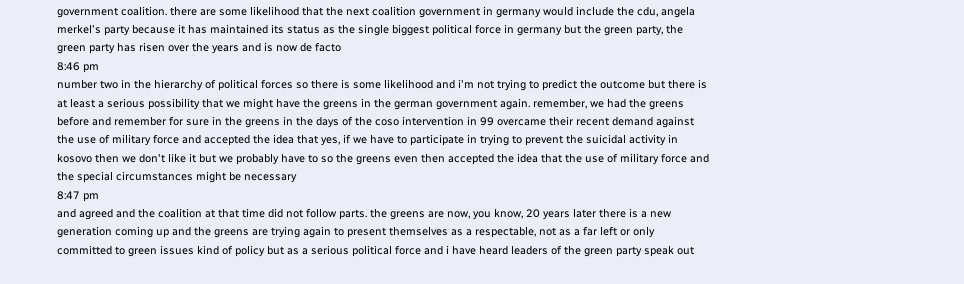government coalition. there are some likelihood that the next coalition government in germany would include the cdu, angela merkel's party because it has maintained its status as the single biggest political force in germany but the green party, the green party has risen over the years and is now de facto
8:46 pm
number two in the hierarchy of political forces so there is some likelihood and i'm not trying to predict the outcome but there is at least a serious possibility that we might have the greens in the german government again. remember, we had the greens before and remember for sure in the greens in the days of the coso intervention in 99 overcame their recent demand against the use of military force and accepted the idea that yes, if we have to participate in trying to prevent the suicidal activity in kosovo then we don't like it but we probably have to so the greens even then accepted the idea that the use of military force and the special circumstances might be necessary
8:47 pm
and agreed and the coalition at that time did not follow parts. the greens are now, you know, 20 years later there is a new generation coming up and the greens are trying again to present themselves as a respectable, not as a far left or only committed to green issues kind of policy but as a serious political force and i have heard leaders of the green party speak out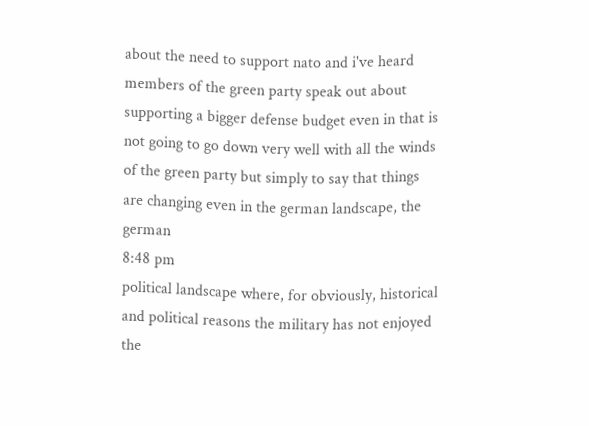about the need to support nato and i've heard members of the green party speak out about supporting a bigger defense budget even in that is not going to go down very well with all the winds of the green party but simply to say that things are changing even in the german landscape, the german
8:48 pm
political landscape where, for obviously, historical and political reasons the military has not enjoyed the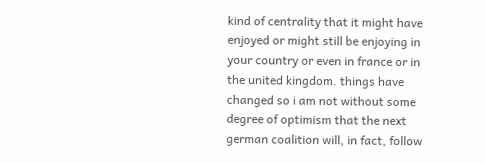kind of centrality that it might have enjoyed or might still be enjoying in your country or even in france or in the united kingdom. things have changed so i am not without some degree of optimism that the next german coalition will, in fact, follow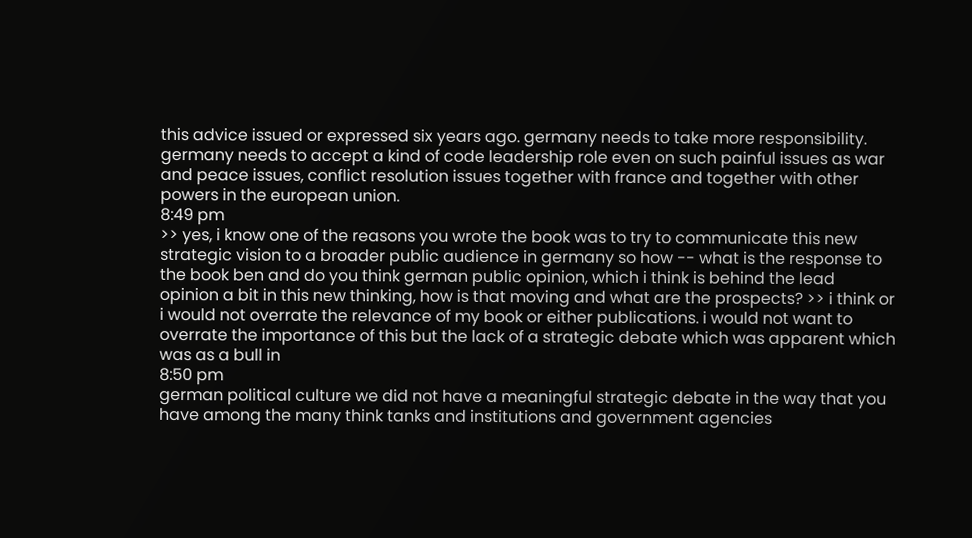this advice issued or expressed six years ago. germany needs to take more responsibility. germany needs to accept a kind of code leadership role even on such painful issues as war and peace issues, conflict resolution issues together with france and together with other powers in the european union.
8:49 pm
>> yes, i know one of the reasons you wrote the book was to try to communicate this new strategic vision to a broader public audience in germany so how -- what is the response to the book ben and do you think german public opinion, which i think is behind the lead opinion a bit in this new thinking, how is that moving and what are the prospects? >> i think or i would not overrate the relevance of my book or either publications. i would not want to overrate the importance of this but the lack of a strategic debate which was apparent which was as a bull in
8:50 pm
german political culture we did not have a meaningful strategic debate in the way that you have among the many think tanks and institutions and government agencies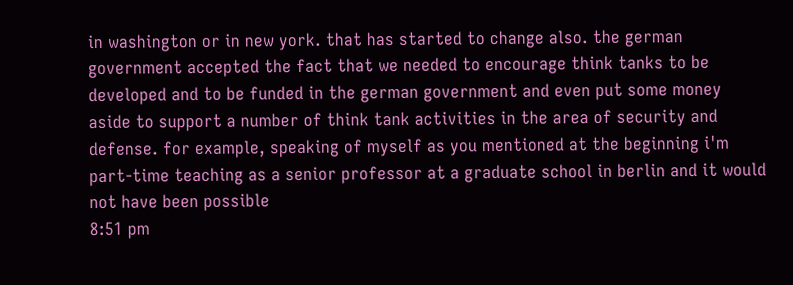in washington or in new york. that has started to change also. the german government accepted the fact that we needed to encourage think tanks to be developed and to be funded in the german government and even put some money aside to support a number of think tank activities in the area of security and defense. for example, speaking of myself as you mentioned at the beginning i'm part-time teaching as a senior professor at a graduate school in berlin and it would not have been possible
8:51 pm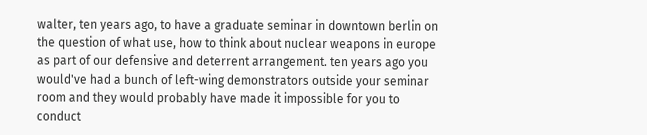walter, ten years ago, to have a graduate seminar in downtown berlin on the question of what use, how to think about nuclear weapons in europe as part of our defensive and deterrent arrangement. ten years ago you would've had a bunch of left-wing demonstrators outside your seminar room and they would probably have made it impossible for you to conduct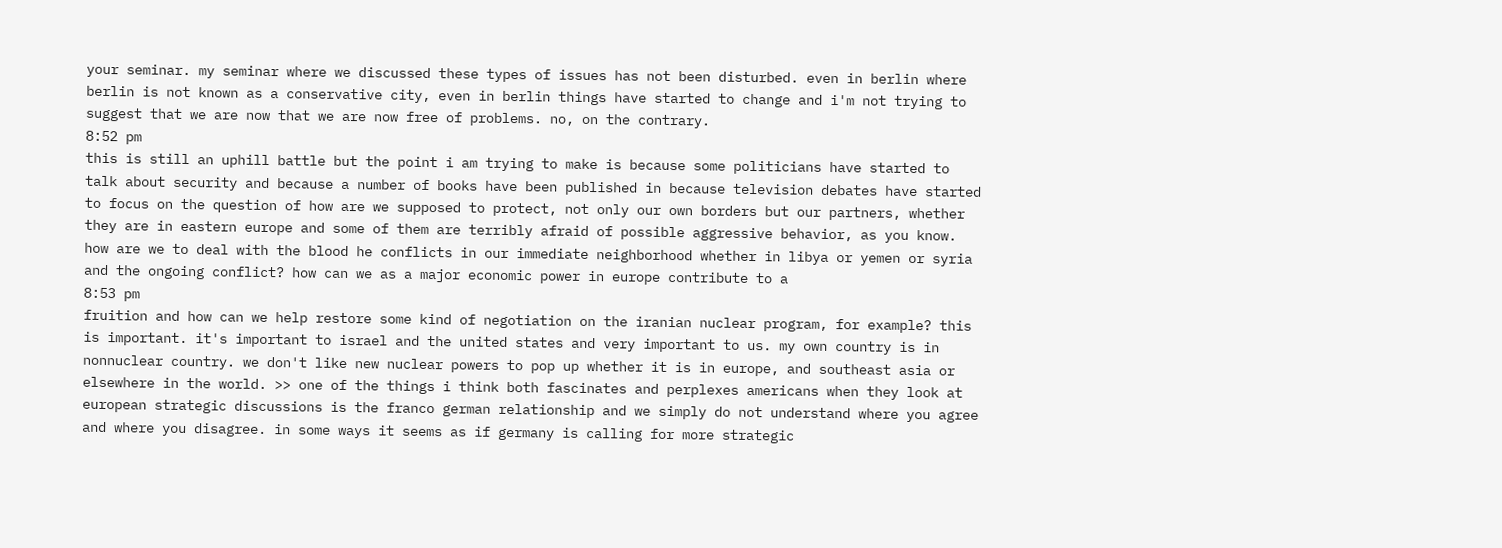your seminar. my seminar where we discussed these types of issues has not been disturbed. even in berlin where berlin is not known as a conservative city, even in berlin things have started to change and i'm not trying to suggest that we are now that we are now free of problems. no, on the contrary.
8:52 pm
this is still an uphill battle but the point i am trying to make is because some politicians have started to talk about security and because a number of books have been published in because television debates have started to focus on the question of how are we supposed to protect, not only our own borders but our partners, whether they are in eastern europe and some of them are terribly afraid of possible aggressive behavior, as you know. how are we to deal with the blood he conflicts in our immediate neighborhood whether in libya or yemen or syria and the ongoing conflict? how can we as a major economic power in europe contribute to a
8:53 pm
fruition and how can we help restore some kind of negotiation on the iranian nuclear program, for example? this is important. it's important to israel and the united states and very important to us. my own country is in nonnuclear country. we don't like new nuclear powers to pop up whether it is in europe, and southeast asia or elsewhere in the world. >> one of the things i think both fascinates and perplexes americans when they look at european strategic discussions is the franco german relationship and we simply do not understand where you agree and where you disagree. in some ways it seems as if germany is calling for more strategic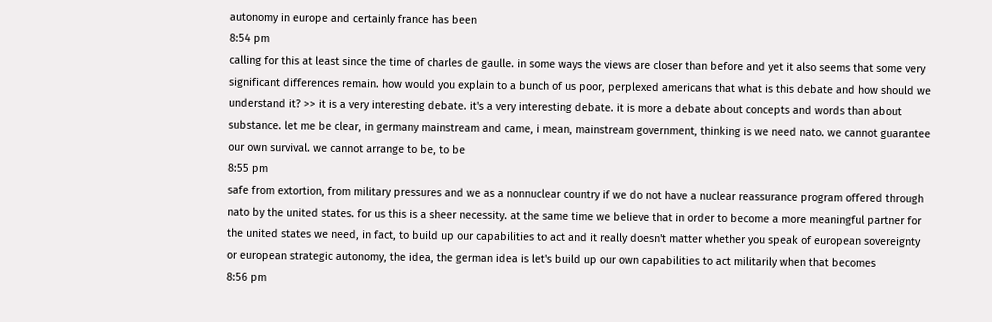autonomy in europe and certainly france has been
8:54 pm
calling for this at least since the time of charles de gaulle. in some ways the views are closer than before and yet it also seems that some very significant differences remain. how would you explain to a bunch of us poor, perplexed americans that what is this debate and how should we understand it? >> it is a very interesting debate. it's a very interesting debate. it is more a debate about concepts and words than about substance. let me be clear, in germany mainstream and came, i mean, mainstream government, thinking is we need nato. we cannot guarantee our own survival. we cannot arrange to be, to be
8:55 pm
safe from extortion, from military pressures and we as a nonnuclear country if we do not have a nuclear reassurance program offered through nato by the united states. for us this is a sheer necessity. at the same time we believe that in order to become a more meaningful partner for the united states we need, in fact, to build up our capabilities to act and it really doesn't matter whether you speak of european sovereignty or european strategic autonomy, the idea, the german idea is let's build up our own capabilities to act militarily when that becomes
8:56 pm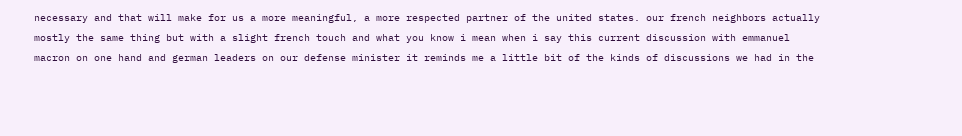necessary and that will make for us a more meaningful, a more respected partner of the united states. our french neighbors actually mostly the same thing but with a slight french touch and what you know i mean when i say this current discussion with emmanuel macron on one hand and german leaders on our defense minister it reminds me a little bit of the kinds of discussions we had in the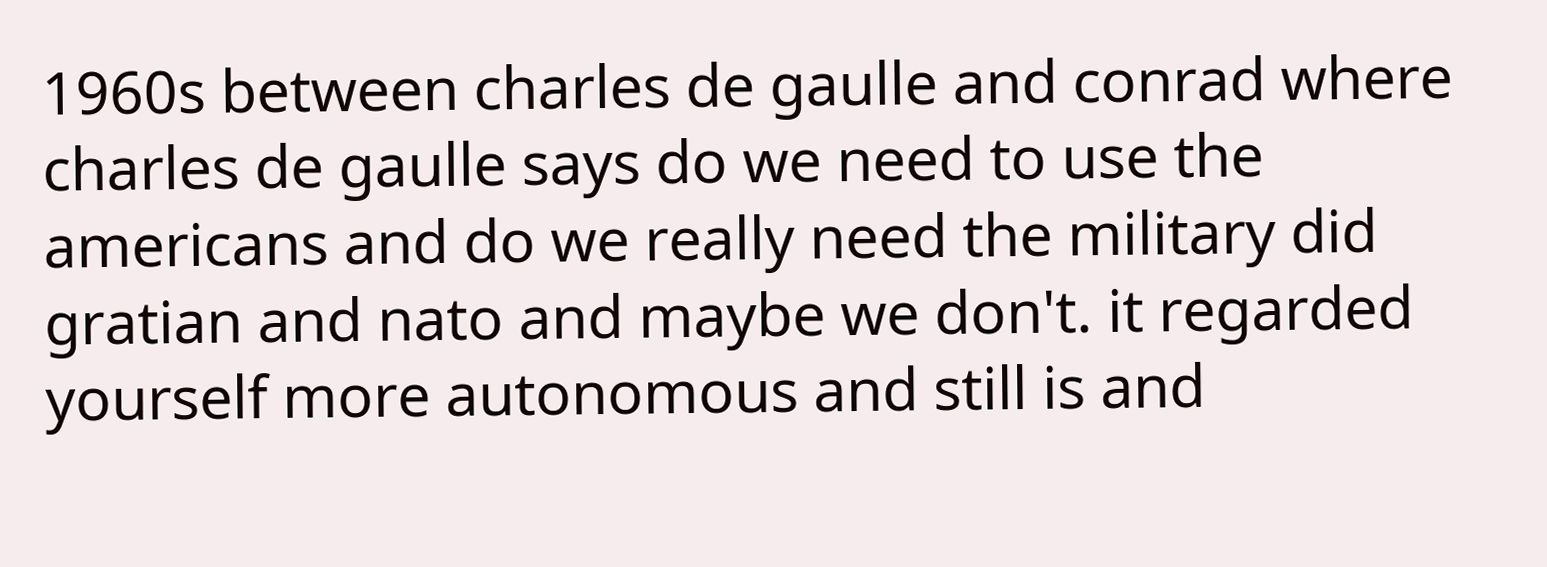1960s between charles de gaulle and conrad where charles de gaulle says do we need to use the americans and do we really need the military did gratian and nato and maybe we don't. it regarded yourself more autonomous and still is and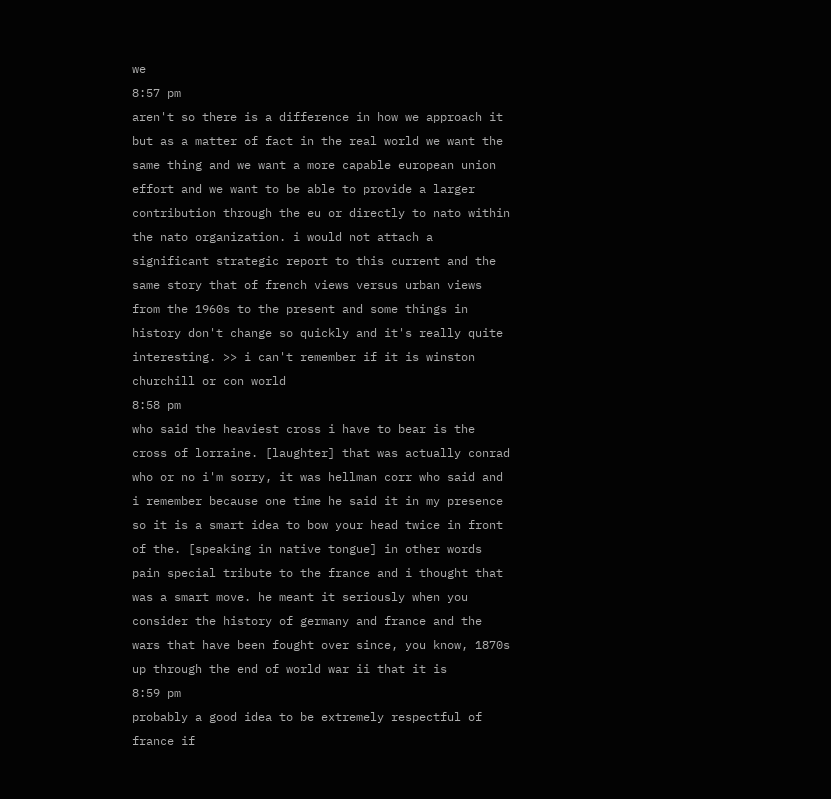we
8:57 pm
aren't so there is a difference in how we approach it but as a matter of fact in the real world we want the same thing and we want a more capable european union effort and we want to be able to provide a larger contribution through the eu or directly to nato within the nato organization. i would not attach a significant strategic report to this current and the same story that of french views versus urban views from the 1960s to the present and some things in history don't change so quickly and it's really quite interesting. >> i can't remember if it is winston churchill or con world
8:58 pm
who said the heaviest cross i have to bear is the cross of lorraine. [laughter] that was actually conrad who or no i'm sorry, it was hellman corr who said and i remember because one time he said it in my presence so it is a smart idea to bow your head twice in front of the. [speaking in native tongue] in other words pain special tribute to the france and i thought that was a smart move. he meant it seriously when you consider the history of germany and france and the wars that have been fought over since, you know, 1870s up through the end of world war ii that it is
8:59 pm
probably a good idea to be extremely respectful of france if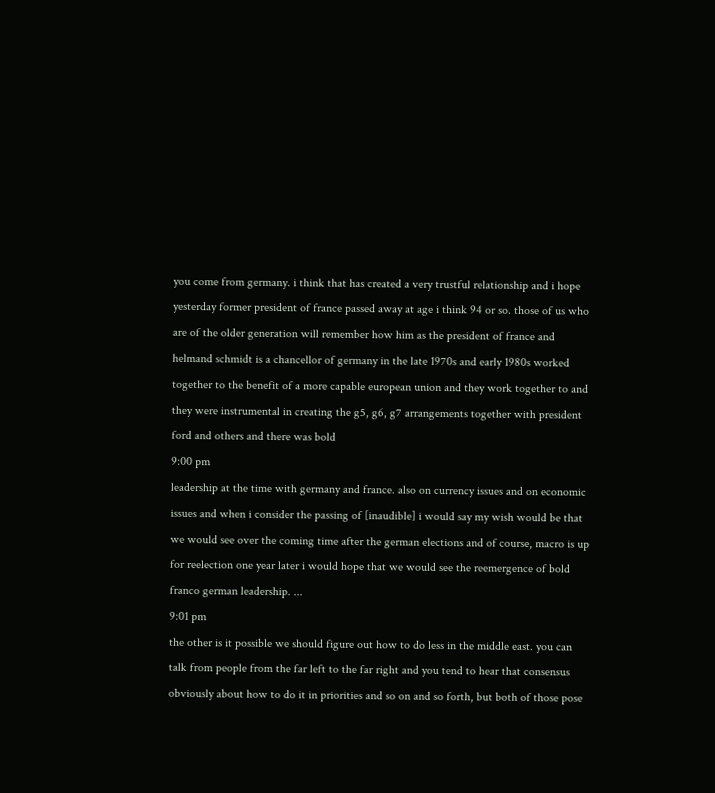you come from germany. i think that has created a very trustful relationship and i hope yesterday former president of france passed away at age i think 94 or so. those of us who are of the older generation will remember how him as the president of france and helmand schmidt is a chancellor of germany in the late 1970s and early 1980s worked together to the benefit of a more capable european union and they work together to and they were instrumental in creating the g5, g6, g7 arrangements together with president ford and others and there was bold
9:00 pm
leadership at the time with germany and france. also on currency issues and on economic issues and when i consider the passing of [inaudible] i would say my wish would be that we would see over the coming time after the german elections and of course, macro is up for reelection one year later i would hope that we would see the reemergence of bold franco german leadership. ...
9:01 pm
the other is it possible we should figure out how to do less in the middle east. you can talk from people from the far left to the far right and you tend to hear that consensus obviously about how to do it in priorities and so on and so forth, but both of those pose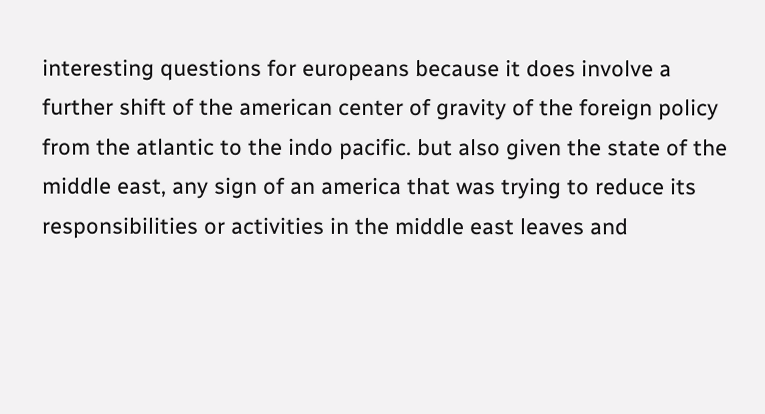interesting questions for europeans because it does involve a further shift of the american center of gravity of the foreign policy from the atlantic to the indo pacific. but also given the state of the middle east, any sign of an america that was trying to reduce its responsibilities or activities in the middle east leaves and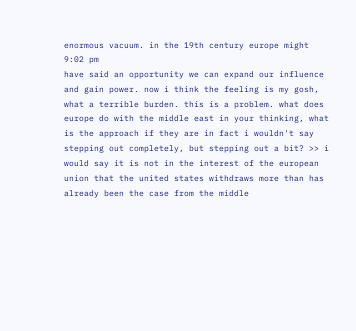enormous vacuum. in the 19th century europe might
9:02 pm
have said an opportunity we can expand our influence and gain power. now i think the feeling is my gosh, what a terrible burden. this is a problem. what does europe do with the middle east in your thinking, what is the approach if they are in fact i wouldn't say stepping out completely, but stepping out a bit? >> i would say it is not in the interest of the european union that the united states withdraws more than has already been the case from the middle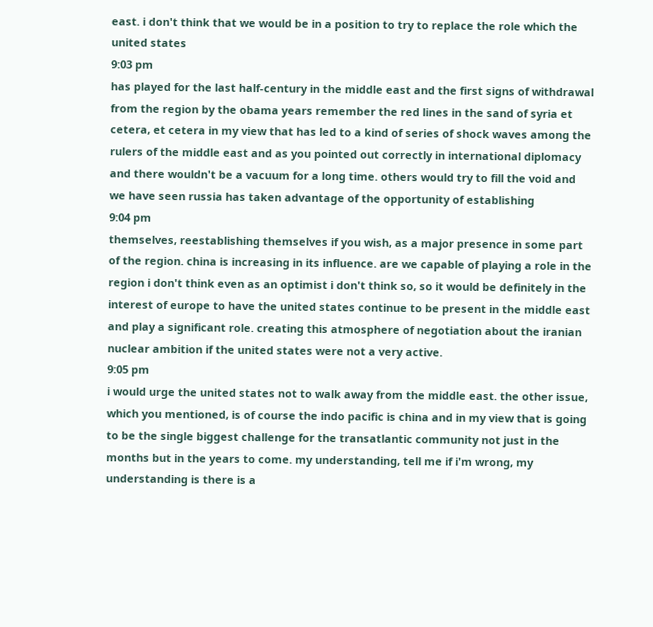east. i don't think that we would be in a position to try to replace the role which the united states
9:03 pm
has played for the last half-century in the middle east and the first signs of withdrawal from the region by the obama years remember the red lines in the sand of syria et cetera, et cetera in my view that has led to a kind of series of shock waves among the rulers of the middle east and as you pointed out correctly in international diplomacy and there wouldn't be a vacuum for a long time. others would try to fill the void and we have seen russia has taken advantage of the opportunity of establishing
9:04 pm
themselves, reestablishing themselves if you wish, as a major presence in some part of the region. china is increasing in its influence. are we capable of playing a role in the region i don't think even as an optimist i don't think so, so it would be definitely in the interest of europe to have the united states continue to be present in the middle east and play a significant role. creating this atmosphere of negotiation about the iranian nuclear ambition if the united states were not a very active.
9:05 pm
i would urge the united states not to walk away from the middle east. the other issue, which you mentioned, is of course the indo pacific is china and in my view that is going to be the single biggest challenge for the transatlantic community not just in the months but in the years to come. my understanding, tell me if i'm wrong, my understanding is there is a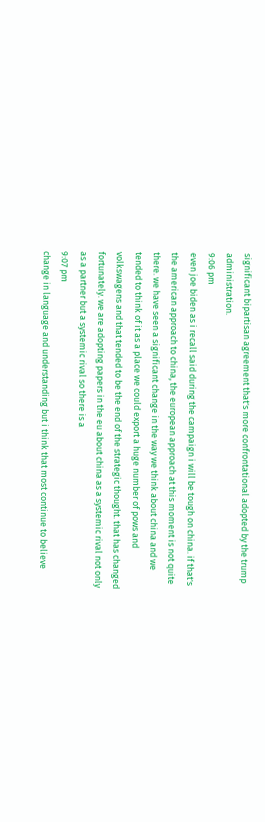significant bipartisan agreement that's more confrontational adopted by the trump administration.
9:06 pm
even joe biden as i recall said during the campaign i will be tough on china. if that's the american approach to china, the european approach at this moment is not quite there. we have seen a significant change in the way we think about china and we tended to think of it as a place we could export a huge number of pows and volkswagens and that tended to be the end of the strategic thought. that has changed fortunately. we are adopting papers in the eu about china as a systemic rival not only as a partner but a systemic rival so there is a
9:07 pm
change in language and understanding but i think that most continue to believe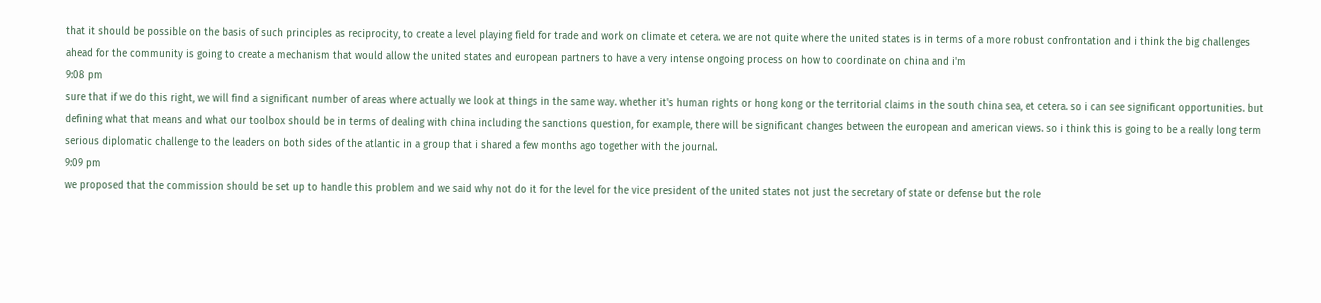that it should be possible on the basis of such principles as reciprocity, to create a level playing field for trade and work on climate et cetera. we are not quite where the united states is in terms of a more robust confrontation and i think the big challenges ahead for the community is going to create a mechanism that would allow the united states and european partners to have a very intense ongoing process on how to coordinate on china and i'm
9:08 pm
sure that if we do this right, we will find a significant number of areas where actually we look at things in the same way. whether it's human rights or hong kong or the territorial claims in the south china sea, et cetera. so i can see significant opportunities. but defining what that means and what our toolbox should be in terms of dealing with china including the sanctions question, for example, there will be significant changes between the european and american views. so i think this is going to be a really long term serious diplomatic challenge to the leaders on both sides of the atlantic in a group that i shared a few months ago together with the journal.
9:09 pm
we proposed that the commission should be set up to handle this problem and we said why not do it for the level for the vice president of the united states not just the secretary of state or defense but the role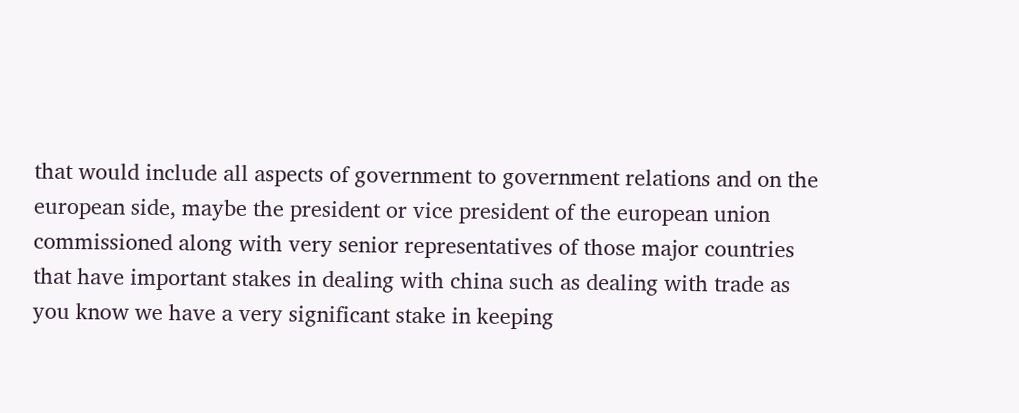that would include all aspects of government to government relations and on the european side, maybe the president or vice president of the european union commissioned along with very senior representatives of those major countries that have important stakes in dealing with china such as dealing with trade as you know we have a very significant stake in keeping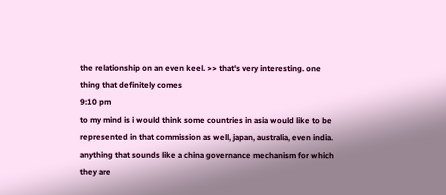the relationship on an even keel. >> that's very interesting. one thing that definitely comes
9:10 pm
to my mind is i would think some countries in asia would like to be represented in that commission as well, japan, australia, even india. anything that sounds like a china governance mechanism for which they are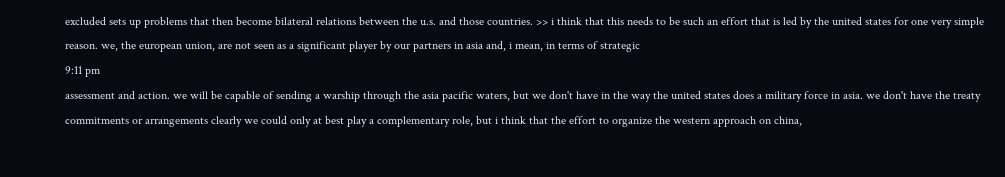excluded sets up problems that then become bilateral relations between the u.s. and those countries. >> i think that this needs to be such an effort that is led by the united states for one very simple reason. we, the european union, are not seen as a significant player by our partners in asia and, i mean, in terms of strategic
9:11 pm
assessment and action. we will be capable of sending a warship through the asia pacific waters, but we don't have in the way the united states does a military force in asia. we don't have the treaty commitments or arrangements clearly we could only at best play a complementary role, but i think that the effort to organize the western approach on china,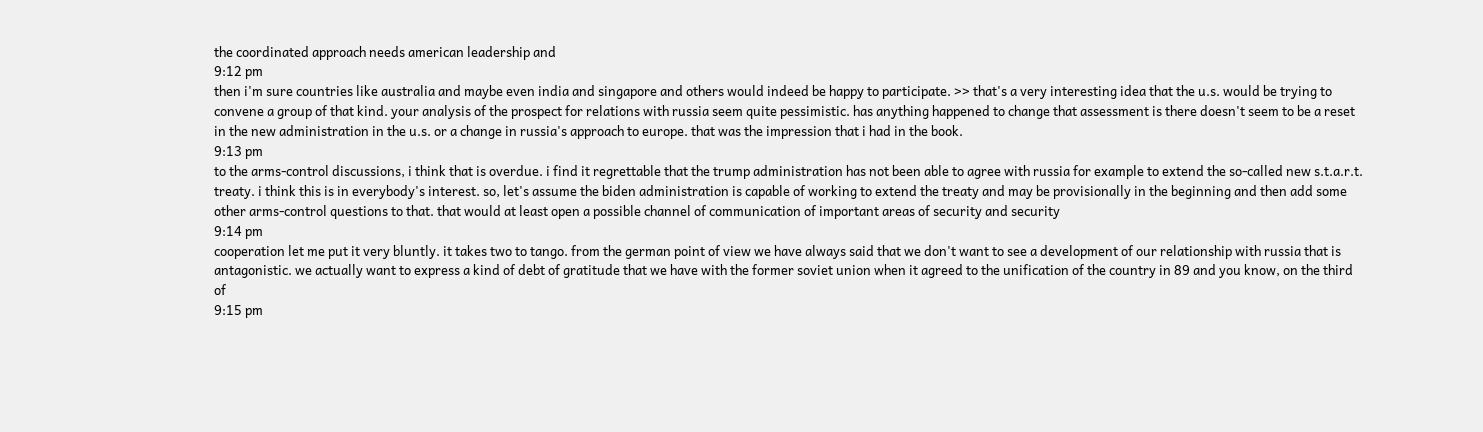the coordinated approach needs american leadership and
9:12 pm
then i'm sure countries like australia and maybe even india and singapore and others would indeed be happy to participate. >> that's a very interesting idea that the u.s. would be trying to convene a group of that kind. your analysis of the prospect for relations with russia seem quite pessimistic. has anything happened to change that assessment is there doesn't seem to be a reset in the new administration in the u.s. or a change in russia's approach to europe. that was the impression that i had in the book.
9:13 pm
to the arms-control discussions, i think that is overdue. i find it regrettable that the trump administration has not been able to agree with russia for example to extend the so-called new s.t.a.r.t. treaty. i think this is in everybody's interest. so, let's assume the biden administration is capable of working to extend the treaty and may be provisionally in the beginning and then add some other arms-control questions to that. that would at least open a possible channel of communication of important areas of security and security
9:14 pm
cooperation let me put it very bluntly. it takes two to tango. from the german point of view we have always said that we don't want to see a development of our relationship with russia that is antagonistic. we actually want to express a kind of debt of gratitude that we have with the former soviet union when it agreed to the unification of the country in 89 and you know, on the third of
9:15 pm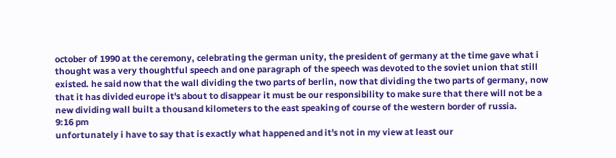october of 1990 at the ceremony, celebrating the german unity, the president of germany at the time gave what i thought was a very thoughtful speech and one paragraph of the speech was devoted to the soviet union that still existed. he said now that the wall dividing the two parts of berlin, now that dividing the two parts of germany, now that it has divided europe it's about to disappear it must be our responsibility to make sure that there will not be a new dividing wall built a thousand kilometers to the east speaking of course of the western border of russia.
9:16 pm
unfortunately i have to say that is exactly what happened and it's not in my view at least our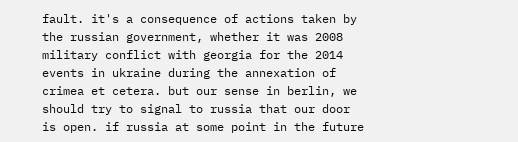fault. it's a consequence of actions taken by the russian government, whether it was 2008 military conflict with georgia for the 2014 events in ukraine during the annexation of crimea et cetera. but our sense in berlin, we should try to signal to russia that our door is open. if russia at some point in the future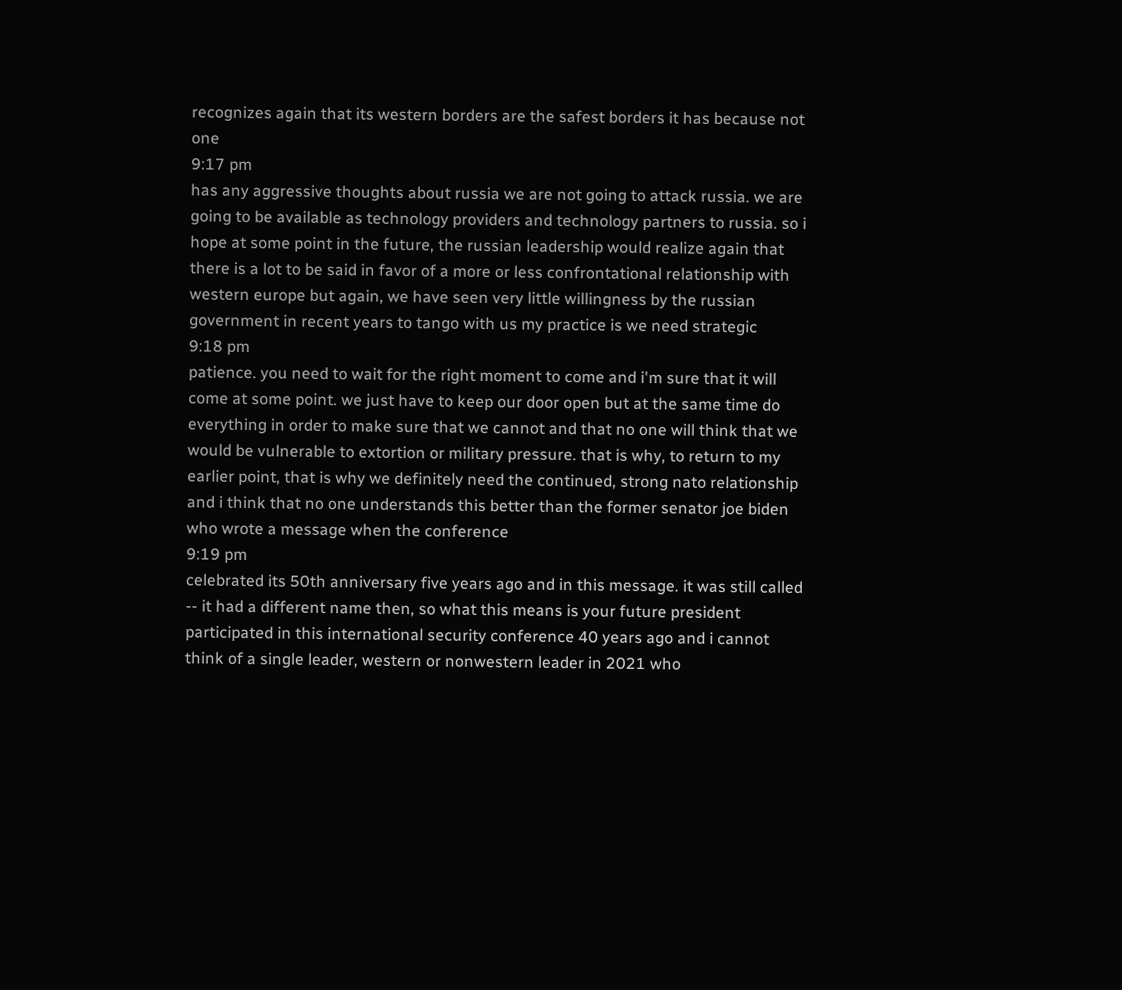recognizes again that its western borders are the safest borders it has because not one
9:17 pm
has any aggressive thoughts about russia we are not going to attack russia. we are going to be available as technology providers and technology partners to russia. so i hope at some point in the future, the russian leadership would realize again that there is a lot to be said in favor of a more or less confrontational relationship with western europe but again, we have seen very little willingness by the russian government in recent years to tango with us my practice is we need strategic
9:18 pm
patience. you need to wait for the right moment to come and i'm sure that it will come at some point. we just have to keep our door open but at the same time do everything in order to make sure that we cannot and that no one will think that we would be vulnerable to extortion or military pressure. that is why, to return to my earlier point, that is why we definitely need the continued, strong nato relationship and i think that no one understands this better than the former senator joe biden who wrote a message when the conference
9:19 pm
celebrated its 50th anniversary five years ago and in this message. it was still called -- it had a different name then, so what this means is your future president participated in this international security conference 40 years ago and i cannot think of a single leader, western or nonwestern leader in 2021 who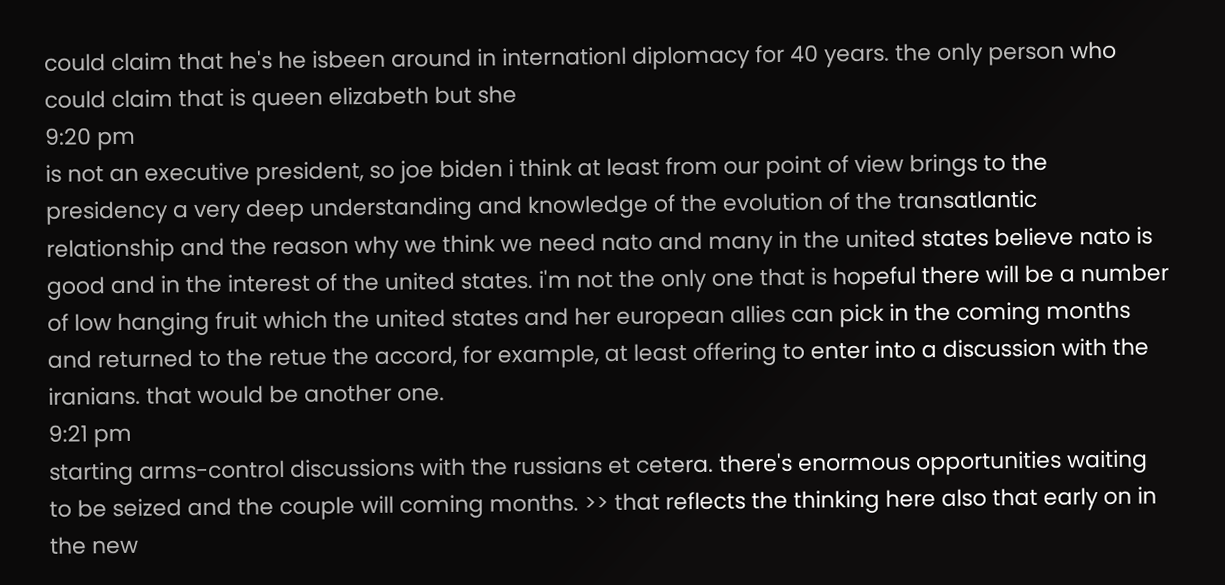could claim that he's he isbeen around in internationl diplomacy for 40 years. the only person who could claim that is queen elizabeth but she
9:20 pm
is not an executive president, so joe biden i think at least from our point of view brings to the presidency a very deep understanding and knowledge of the evolution of the transatlantic relationship and the reason why we think we need nato and many in the united states believe nato is good and in the interest of the united states. i'm not the only one that is hopeful there will be a number of low hanging fruit which the united states and her european allies can pick in the coming months and returned to the retue the accord, for example, at least offering to enter into a discussion with the iranians. that would be another one.
9:21 pm
starting arms-control discussions with the russians et cetera. there's enormous opportunities waiting to be seized and the couple will coming months. >> that reflects the thinking here also that early on in the new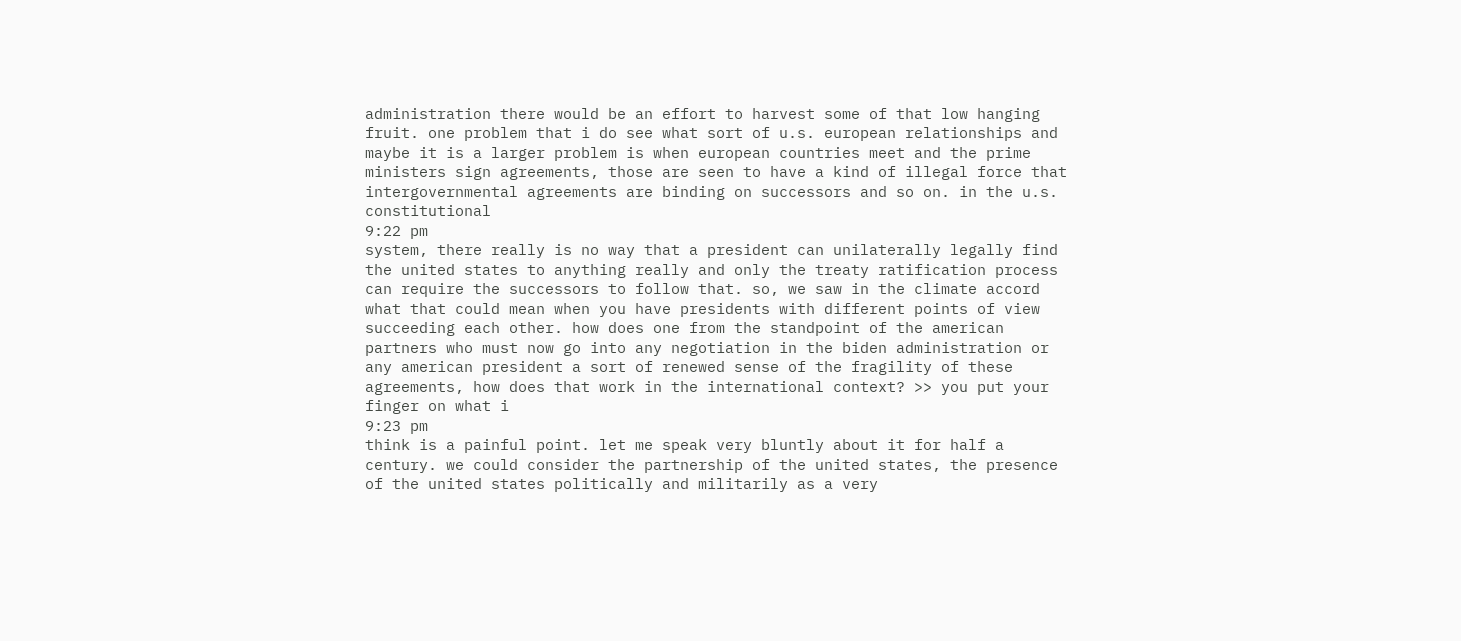administration there would be an effort to harvest some of that low hanging fruit. one problem that i do see what sort of u.s. european relationships and maybe it is a larger problem is when european countries meet and the prime ministers sign agreements, those are seen to have a kind of illegal force that intergovernmental agreements are binding on successors and so on. in the u.s. constitutional
9:22 pm
system, there really is no way that a president can unilaterally legally find the united states to anything really and only the treaty ratification process can require the successors to follow that. so, we saw in the climate accord what that could mean when you have presidents with different points of view succeeding each other. how does one from the standpoint of the american partners who must now go into any negotiation in the biden administration or any american president a sort of renewed sense of the fragility of these agreements, how does that work in the international context? >> you put your finger on what i
9:23 pm
think is a painful point. let me speak very bluntly about it for half a century. we could consider the partnership of the united states, the presence of the united states politically and militarily as a very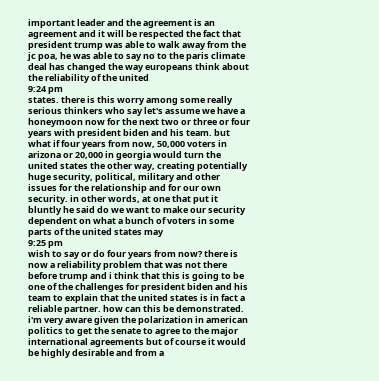important leader and the agreement is an agreement and it will be respected the fact that president trump was able to walk away from the jc poa, he was able to say no to the paris climate deal has changed the way europeans think about the reliability of the united
9:24 pm
states. there is this worry among some really serious thinkers who say let's assume we have a honeymoon now for the next two or three or four years with president biden and his team. but what if four years from now, 50,000 voters in arizona or 20,000 in georgia would turn the united states the other way, creating potentially huge security, political, military and other issues for the relationship and for our own security. in other words, at one that put it bluntly he said do we want to make our security dependent on what a bunch of voters in some parts of the united states may
9:25 pm
wish to say or do four years from now? there is now a reliability problem that was not there before trump and i think that this is going to be one of the challenges for president biden and his team to explain that the united states is in fact a reliable partner. how can this be demonstrated. i'm very aware given the polarization in american politics to get the senate to agree to the major international agreements but of course it would be highly desirable and from a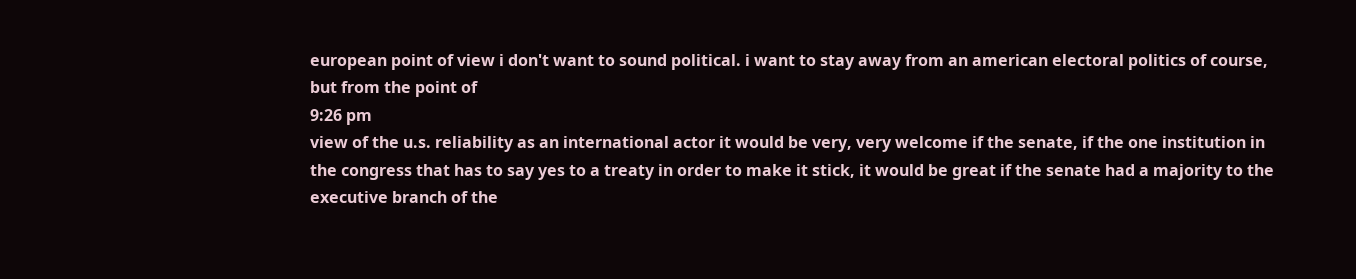european point of view i don't want to sound political. i want to stay away from an american electoral politics of course, but from the point of
9:26 pm
view of the u.s. reliability as an international actor it would be very, very welcome if the senate, if the one institution in the congress that has to say yes to a treaty in order to make it stick, it would be great if the senate had a majority to the executive branch of the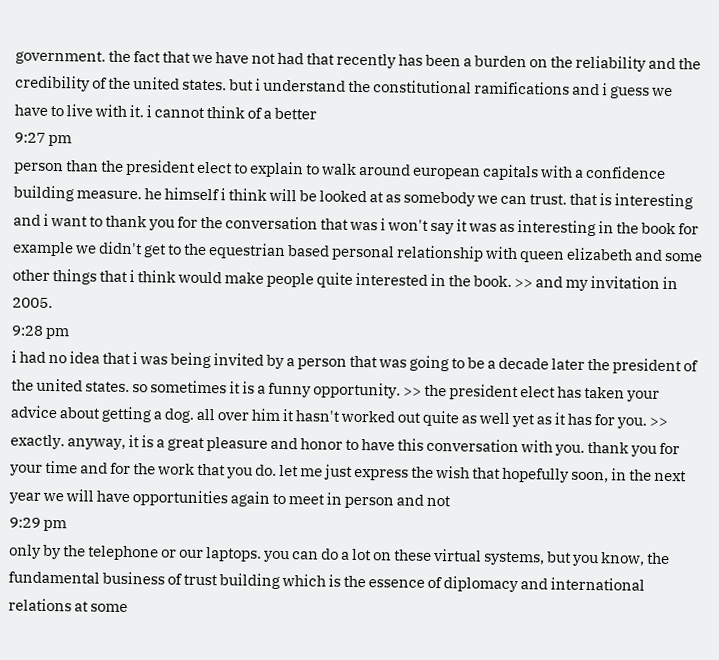government. the fact that we have not had that recently has been a burden on the reliability and the credibility of the united states. but i understand the constitutional ramifications and i guess we have to live with it. i cannot think of a better
9:27 pm
person than the president elect to explain to walk around european capitals with a confidence building measure. he himself i think will be looked at as somebody we can trust. that is interesting and i want to thank you for the conversation that was i won't say it was as interesting in the book for example we didn't get to the equestrian based personal relationship with queen elizabeth and some other things that i think would make people quite interested in the book. >> and my invitation in 2005.
9:28 pm
i had no idea that i was being invited by a person that was going to be a decade later the president of the united states. so sometimes it is a funny opportunity. >> the president elect has taken your advice about getting a dog. all over him it hasn't worked out quite as well yet as it has for you. >> exactly. anyway, it is a great pleasure and honor to have this conversation with you. thank you for your time and for the work that you do. let me just express the wish that hopefully soon, in the next year we will have opportunities again to meet in person and not
9:29 pm
only by the telephone or our laptops. you can do a lot on these virtual systems, but you know, the fundamental business of trust building which is the essence of diplomacy and international relations at some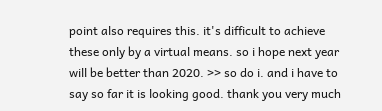point also requires this. it's difficult to achieve these only by a virtual means. so i hope next year will be better than 2020. >> so do i. and i have to say so far it is looking good. thank you very much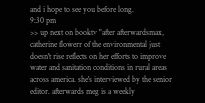and i hope to see you before long.
9:30 pm
>> up next on booktv "after afterwardsmax, catherine flowerr of the environmental just doesn't rise reflects on her efforts to improve water and sanitation conditions in rural areas across america. she's interviewed by the senior editor. afterwards meg is a weekly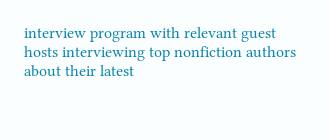interview program with relevant guest hosts interviewing top nonfiction authors about their latest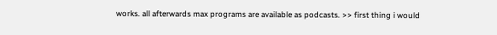works. all afterwards max programs are available as podcasts. >> first thing i would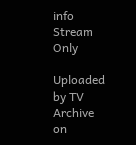info Stream Only

Uploaded by TV Archive on